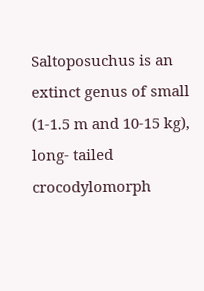Saltoposuchus is an extinct genus of small (1-1.5 m and 10-15 kg), long- tailed crocodylomorph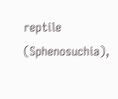reptile (Sphenosuchia),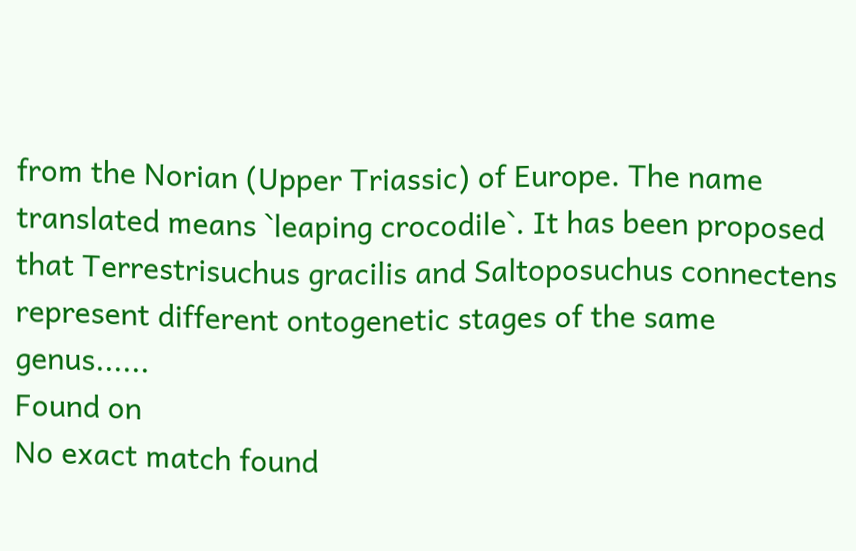from the Norian (Upper Triassic) of Europe. The name translated means `leaping crocodile`. It has been proposed that Terrestrisuchus gracilis and Saltoposuchus connectens represent different ontogenetic stages of the same genus......
Found on
No exact match found